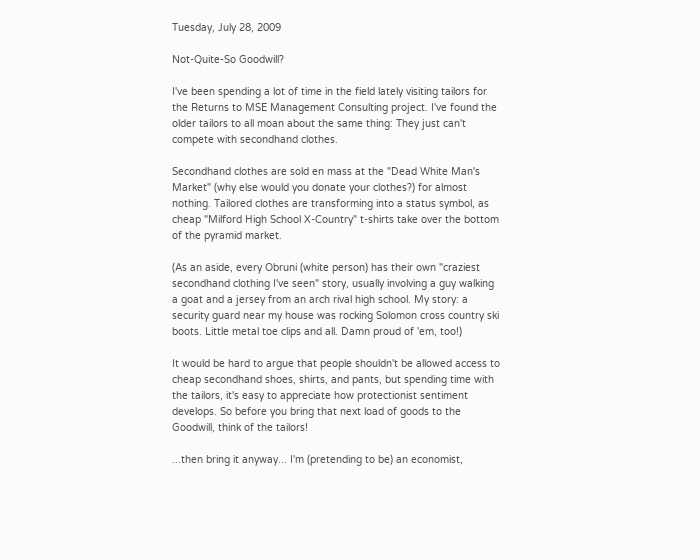Tuesday, July 28, 2009

Not-Quite-So Goodwill?

I've been spending a lot of time in the field lately visiting tailors for the Returns to MSE Management Consulting project. I've found the older tailors to all moan about the same thing: They just can't compete with secondhand clothes.

Secondhand clothes are sold en mass at the "Dead White Man's Market" (why else would you donate your clothes?) for almost nothing. Tailored clothes are transforming into a status symbol, as cheap "Milford High School X-Country" t-shirts take over the bottom of the pyramid market.

(As an aside, every Obruni (white person) has their own "craziest secondhand clothing I've seen" story, usually involving a guy walking a goat and a jersey from an arch rival high school. My story: a security guard near my house was rocking Solomon cross country ski boots. Little metal toe clips and all. Damn proud of 'em, too!)

It would be hard to argue that people shouldn't be allowed access to cheap secondhand shoes, shirts, and pants, but spending time with the tailors, it's easy to appreciate how protectionist sentiment develops. So before you bring that next load of goods to the Goodwill, think of the tailors!

...then bring it anyway... I'm (pretending to be) an economist,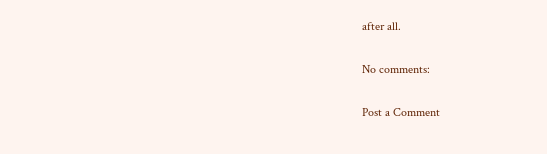after all.

No comments:

Post a Comment